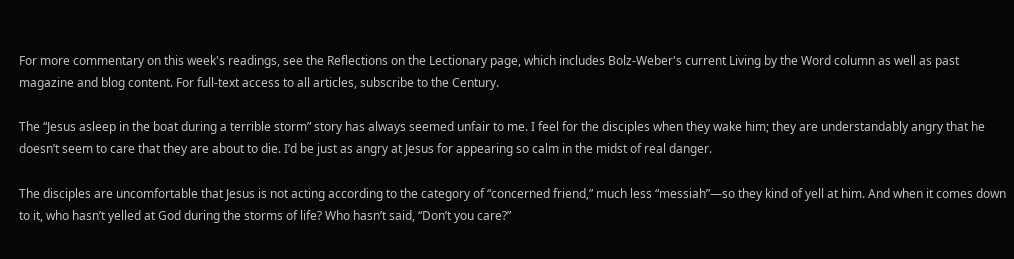For more commentary on this week's readings, see the Reflections on the Lectionary page, which includes Bolz-Weber's current Living by the Word column as well as past magazine and blog content. For full-text access to all articles, subscribe to the Century.

The “Jesus asleep in the boat during a terrible storm” story has always seemed unfair to me. I feel for the disciples when they wake him; they are understandably angry that he doesn’t seem to care that they are about to die. I’d be just as angry at Jesus for appearing so calm in the midst of real danger.

The disciples are uncomfortable that Jesus is not acting according to the category of “concerned friend,” much less “messiah”—so they kind of yell at him. And when it comes down to it, who hasn’t yelled at God during the storms of life? Who hasn’t said, “Don’t you care?”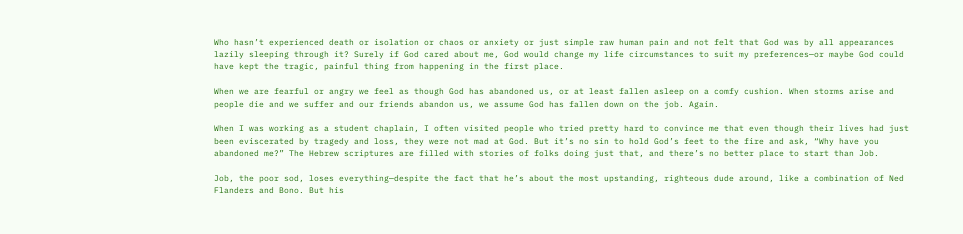Who hasn’t experienced death or isolation or chaos or anxiety or just simple raw human pain and not felt that God was by all appearances lazily sleeping through it? Surely if God cared about me, God would change my life circumstances to suit my preferences—or maybe God could have kept the tragic, painful thing from happening in the first place.

When we are fearful or angry we feel as though God has abandoned us, or at least fallen asleep on a comfy cushion. When storms arise and people die and we suffer and our friends abandon us, we assume God has fallen down on the job. Again.

When I was working as a student chaplain, I often visited people who tried pretty hard to convince me that even though their lives had just been eviscerated by tragedy and loss, they were not mad at God. But it’s no sin to hold God’s feet to the fire and ask, “Why have you abandoned me?” The Hebrew scriptures are filled with stories of folks doing just that, and there’s no better place to start than Job.

Job, the poor sod, loses everything—despite the fact that he’s about the most upstanding, righteous dude around, like a combination of Ned Flanders and Bono. But his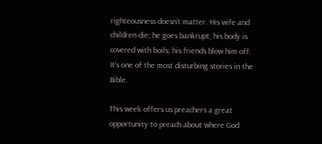righteousness doesn’t matter. His wife and children die; he goes bankrupt; his body is covered with boils; his friends blow him off. It’s one of the most disturbing stories in the Bible.

This week offers us preachers a great opportunity to preach about where God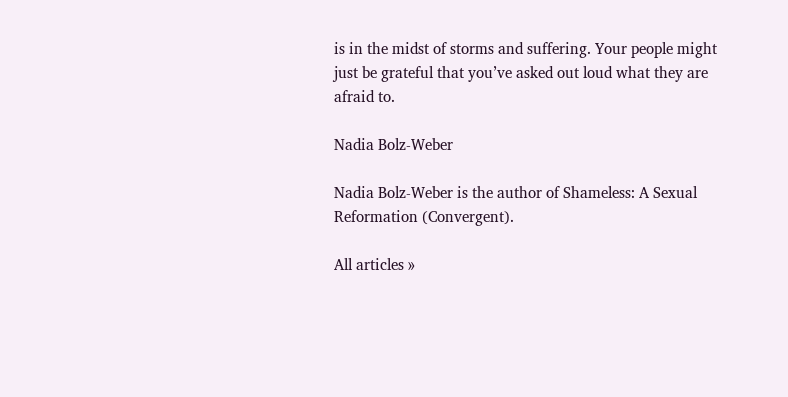is in the midst of storms and suffering. Your people might just be grateful that you’ve asked out loud what they are afraid to.

Nadia Bolz-Weber

Nadia Bolz-Weber is the author of Shameless: A Sexual Reformation (Convergent).

All articles »